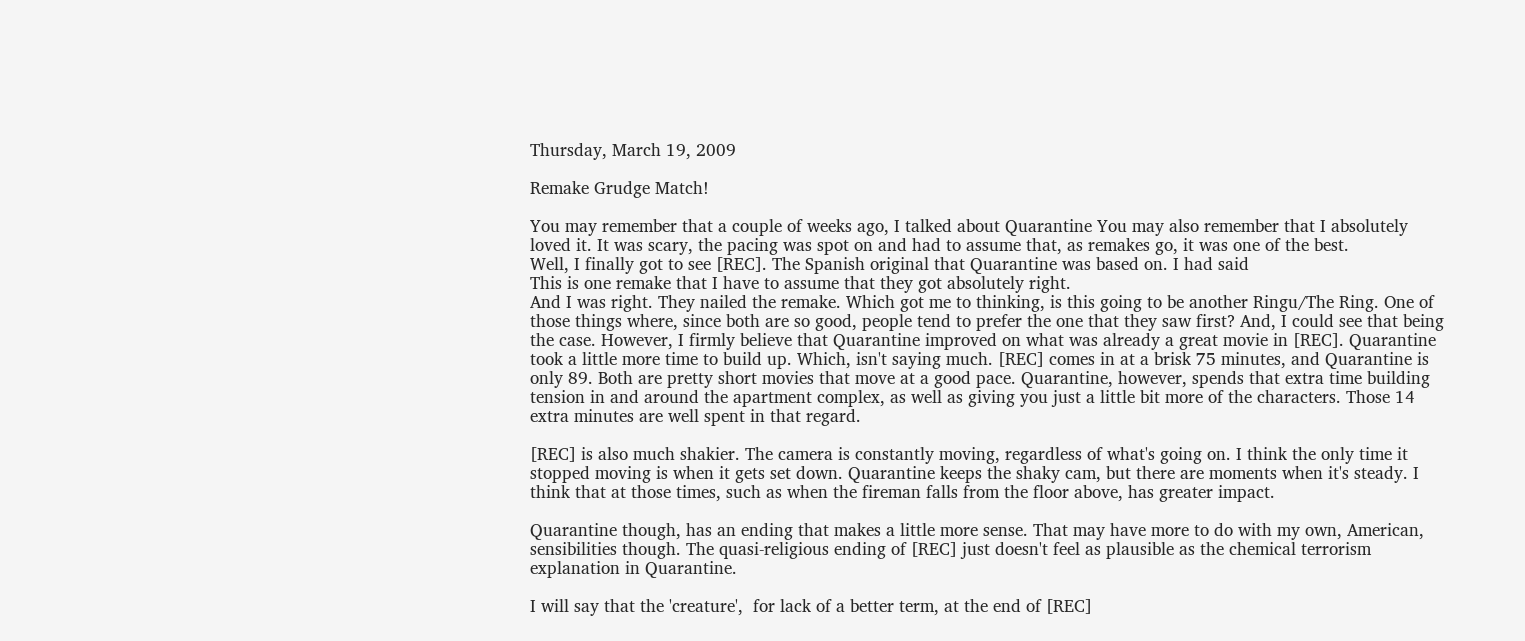Thursday, March 19, 2009

Remake Grudge Match!

You may remember that a couple of weeks ago, I talked about Quarantine You may also remember that I absolutely loved it. It was scary, the pacing was spot on and had to assume that, as remakes go, it was one of the best.
Well, I finally got to see [REC]. The Spanish original that Quarantine was based on. I had said
This is one remake that I have to assume that they got absolutely right.
And I was right. They nailed the remake. Which got me to thinking, is this going to be another Ringu/The Ring. One of those things where, since both are so good, people tend to prefer the one that they saw first? And, I could see that being the case. However, I firmly believe that Quarantine improved on what was already a great movie in [REC]. Quarantine took a little more time to build up. Which, isn't saying much. [REC] comes in at a brisk 75 minutes, and Quarantine is only 89. Both are pretty short movies that move at a good pace. Quarantine, however, spends that extra time building tension in and around the apartment complex, as well as giving you just a little bit more of the characters. Those 14 extra minutes are well spent in that regard.

[REC] is also much shakier. The camera is constantly moving, regardless of what's going on. I think the only time it stopped moving is when it gets set down. Quarantine keeps the shaky cam, but there are moments when it's steady. I think that at those times, such as when the fireman falls from the floor above, has greater impact.

Quarantine though, has an ending that makes a little more sense. That may have more to do with my own, American, sensibilities though. The quasi-religious ending of [REC] just doesn't feel as plausible as the chemical terrorism explanation in Quarantine.

I will say that the 'creature',  for lack of a better term, at the end of [REC]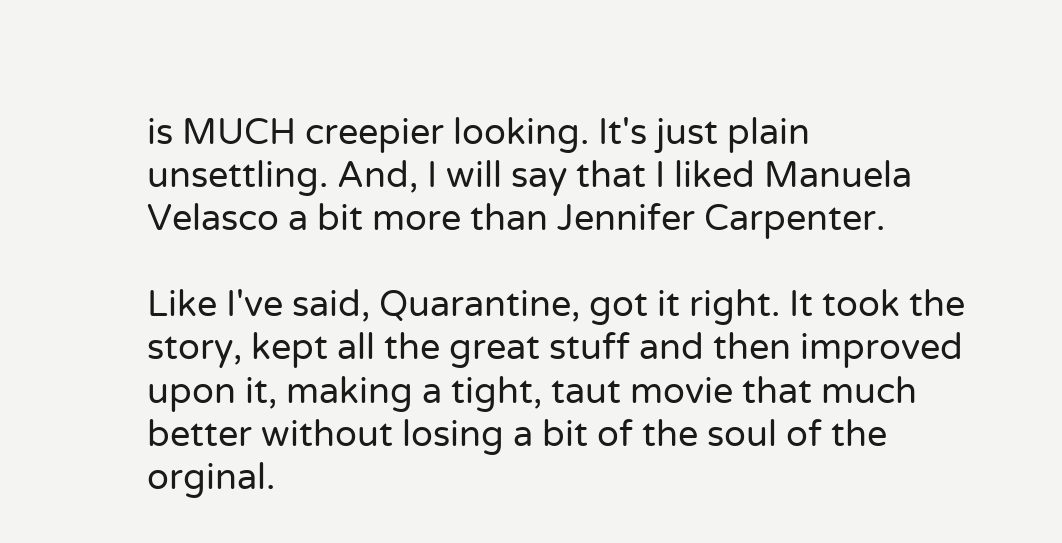is MUCH creepier looking. It's just plain unsettling. And, I will say that I liked Manuela Velasco a bit more than Jennifer Carpenter.

Like I've said, Quarantine, got it right. It took the story, kept all the great stuff and then improved upon it, making a tight, taut movie that much better without losing a bit of the soul of the orginal.